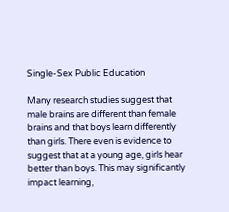Single-Sex Public Education

Many research studies suggest that male brains are different than female brains and that boys learn differently than girls. There even is evidence to suggest that at a young age, girls hear better than boys. This may significantly impact learning,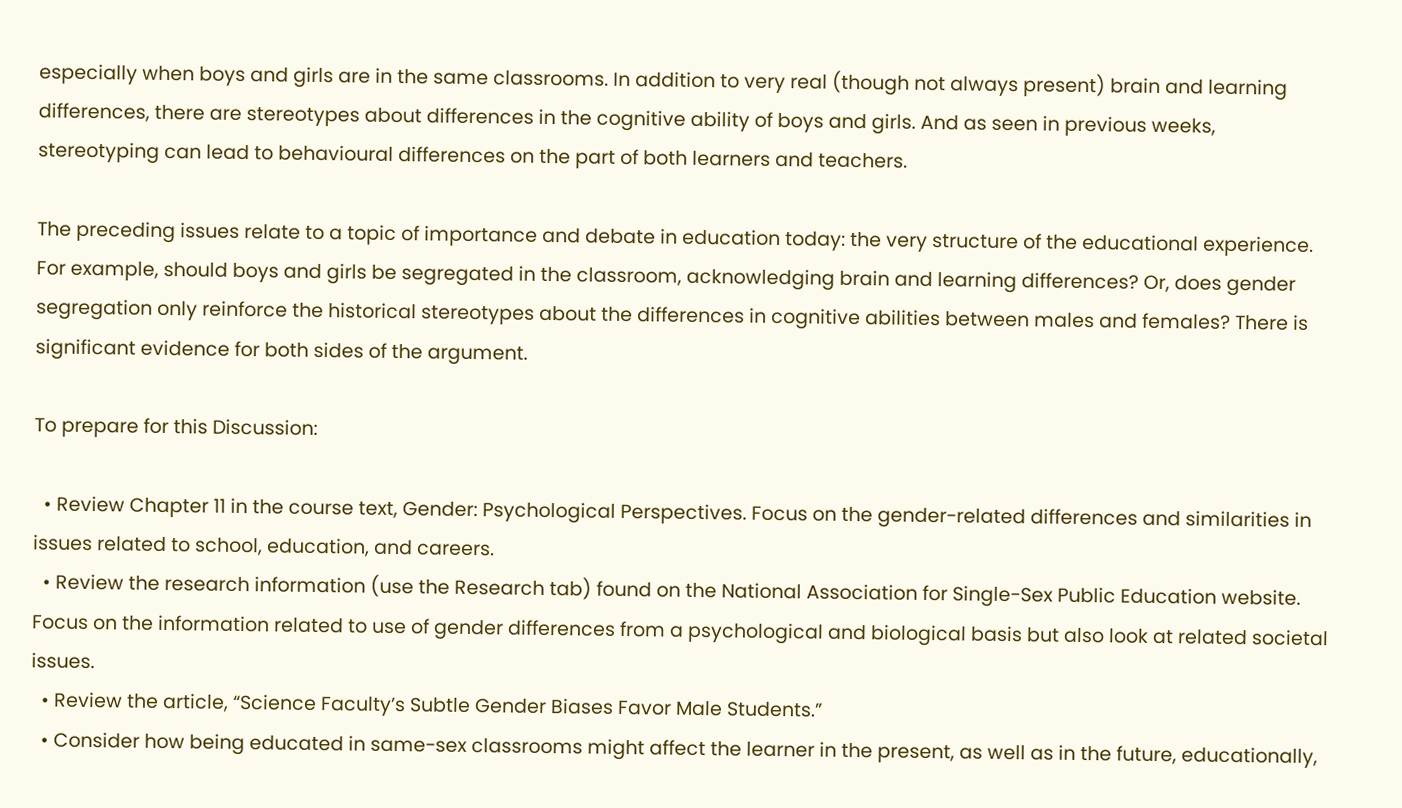especially when boys and girls are in the same classrooms. In addition to very real (though not always present) brain and learning differences, there are stereotypes about differences in the cognitive ability of boys and girls. And as seen in previous weeks, stereotyping can lead to behavioural differences on the part of both learners and teachers.

The preceding issues relate to a topic of importance and debate in education today: the very structure of the educational experience. For example, should boys and girls be segregated in the classroom, acknowledging brain and learning differences? Or, does gender segregation only reinforce the historical stereotypes about the differences in cognitive abilities between males and females? There is significant evidence for both sides of the argument.

To prepare for this Discussion:

  • Review Chapter 11 in the course text, Gender: Psychological Perspectives. Focus on the gender-related differences and similarities in issues related to school, education, and careers.
  • Review the research information (use the Research tab) found on the National Association for Single-Sex Public Education website. Focus on the information related to use of gender differences from a psychological and biological basis but also look at related societal issues.
  • Review the article, “Science Faculty’s Subtle Gender Biases Favor Male Students.”
  • Consider how being educated in same-sex classrooms might affect the learner in the present, as well as in the future, educationally,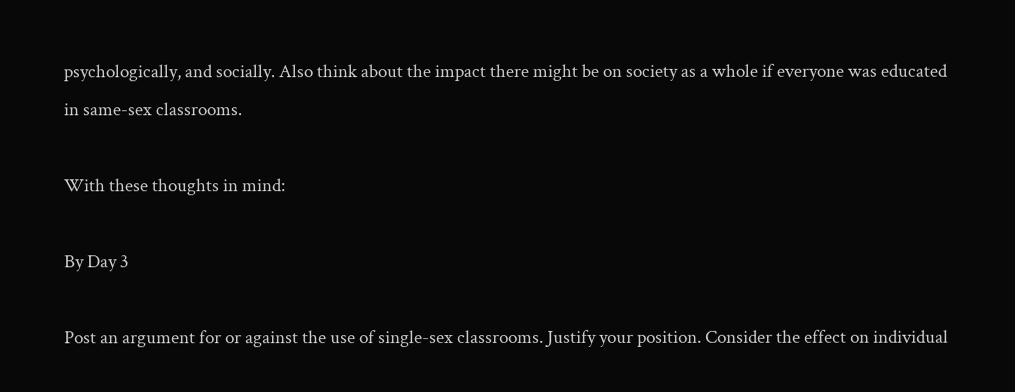psychologically, and socially. Also think about the impact there might be on society as a whole if everyone was educated in same-sex classrooms.

With these thoughts in mind:

By Day 3

Post an argument for or against the use of single-sex classrooms. Justify your position. Consider the effect on individual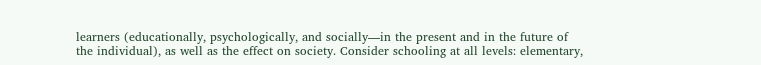learners (educationally, psychologically, and socially—in the present and in the future of the individual), as well as the effect on society. Consider schooling at all levels: elementary,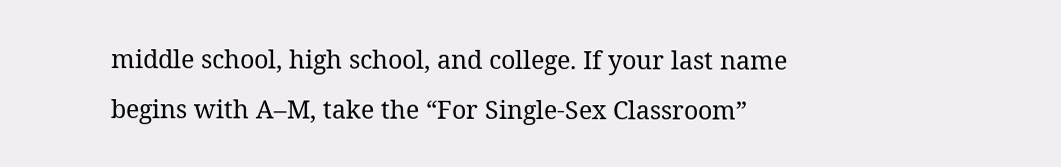middle school, high school, and college. If your last name begins with A–M, take the “For Single-Sex Classroom”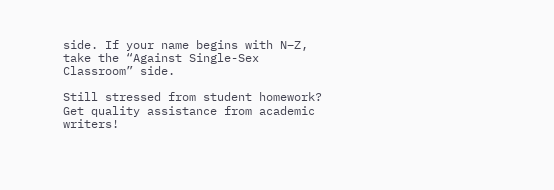side. If your name begins with N–Z, take the “Against Single-Sex Classroom” side.

Still stressed from student homework?
Get quality assistance from academic writers!